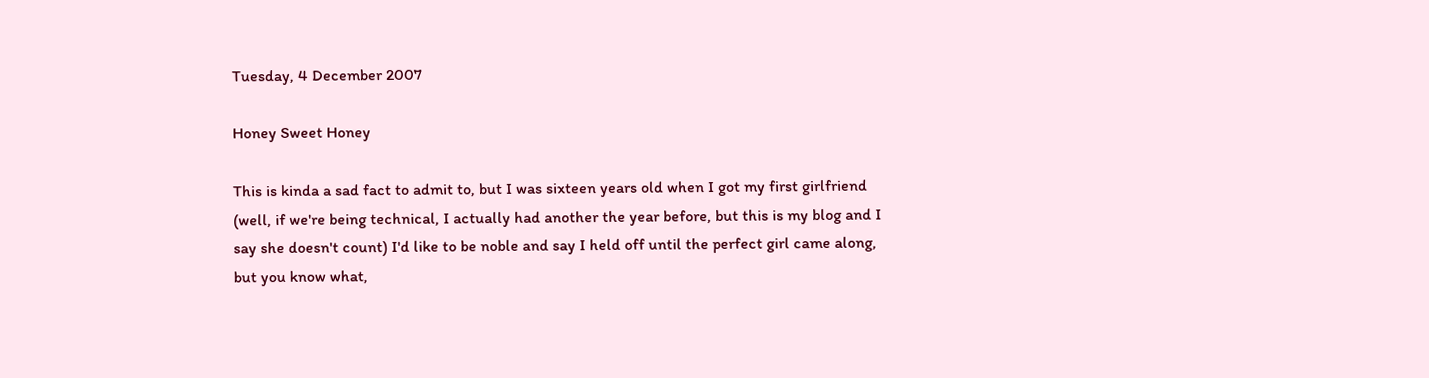Tuesday, 4 December 2007

Honey Sweet Honey

This is kinda a sad fact to admit to, but I was sixteen years old when I got my first girlfriend (well, if we're being technical, I actually had another the year before, but this is my blog and I say she doesn't count) I'd like to be noble and say I held off until the perfect girl came along, but you know what,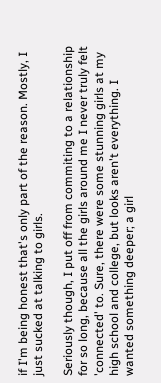if I'm being honest that's only part of the reason. Mostly, I just sucked at talking to girls.

Seriously though, I put off from commiting to a relationship for so long, because all the girls around me I never truly felt 'connected' to. Sure, there were some stunning girls at my high school and college, but looks aren't everything. I wanted something deeper; a girl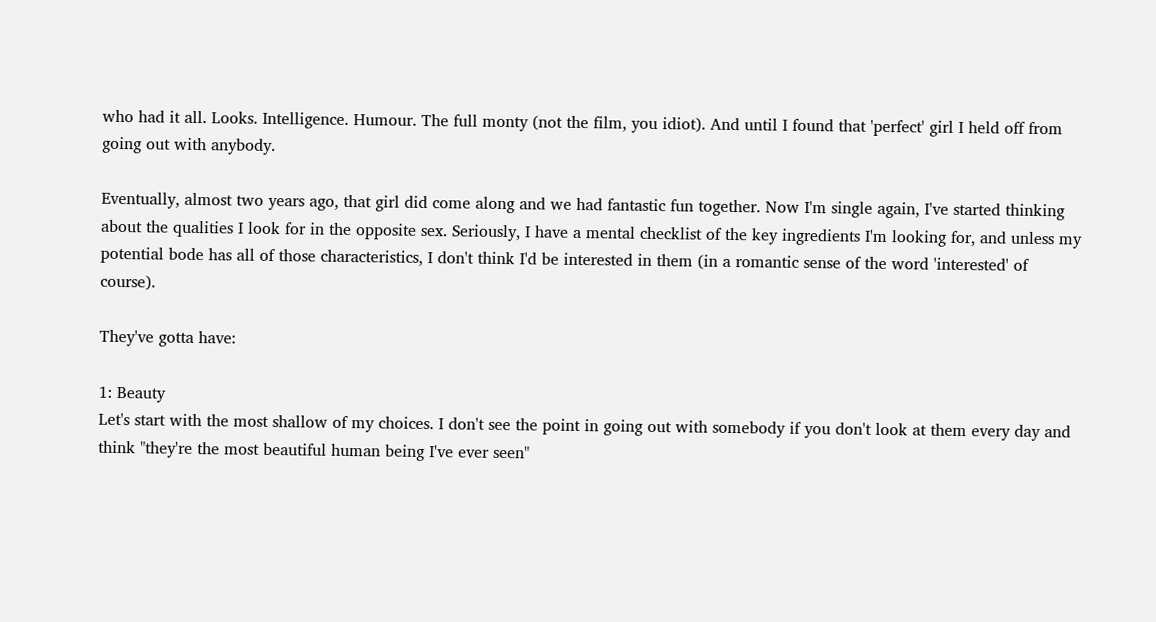who had it all. Looks. Intelligence. Humour. The full monty (not the film, you idiot). And until I found that 'perfect' girl I held off from going out with anybody.

Eventually, almost two years ago, that girl did come along and we had fantastic fun together. Now I'm single again, I've started thinking about the qualities I look for in the opposite sex. Seriously, I have a mental checklist of the key ingredients I'm looking for, and unless my potential bode has all of those characteristics, I don't think I'd be interested in them (in a romantic sense of the word 'interested' of course).

They've gotta have:

1: Beauty
Let's start with the most shallow of my choices. I don't see the point in going out with somebody if you don't look at them every day and think "they're the most beautiful human being I've ever seen"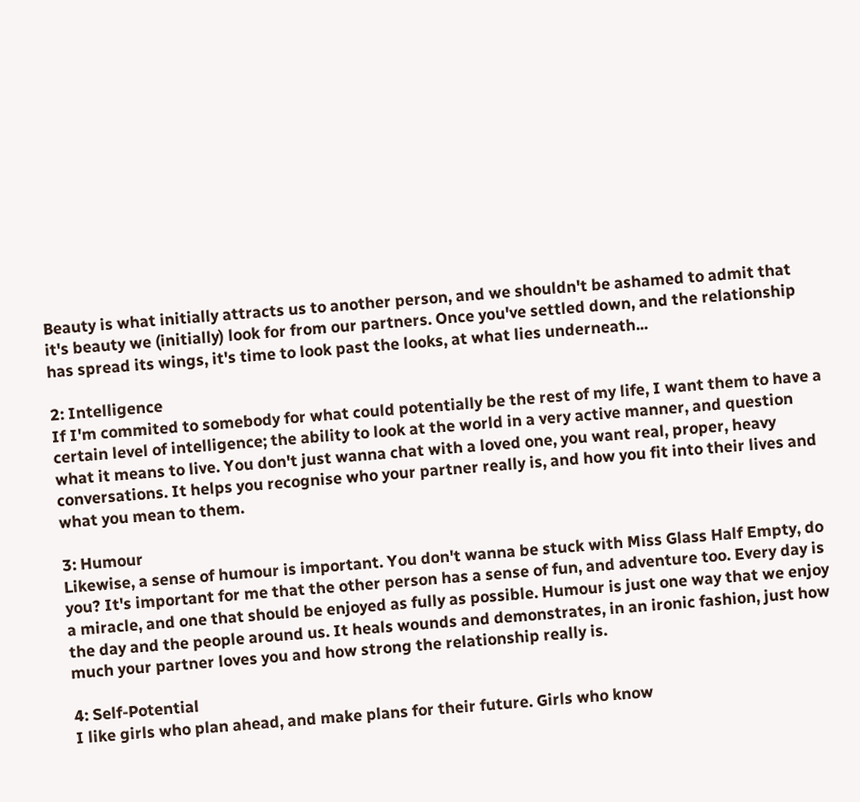Beauty is what initially attracts us to another person, and we shouldn't be ashamed to admit that it's beauty we (initially) look for from our partners. Once you've settled down, and the relationship has spread its wings, it's time to look past the looks, at what lies underneath...

2: Intelligence
If I'm commited to somebody for what could potentially be the rest of my life, I want them to have a certain level of intelligence; the ability to look at the world in a very active manner, and question what it means to live. You don't just wanna chat with a loved one, you want real, proper, heavy conversations. It helps you recognise who your partner really is, and how you fit into their lives and what you mean to them.

3: Humour
Likewise, a sense of humour is important. You don't wanna be stuck with Miss Glass Half Empty, do you? It's important for me that the other person has a sense of fun, and adventure too. Every day is a miracle, and one that should be enjoyed as fully as possible. Humour is just one way that we enjoy the day and the people around us. It heals wounds and demonstrates, in an ironic fashion, just how much your partner loves you and how strong the relationship really is.

4: Self-Potential
I like girls who plan ahead, and make plans for their future. Girls who know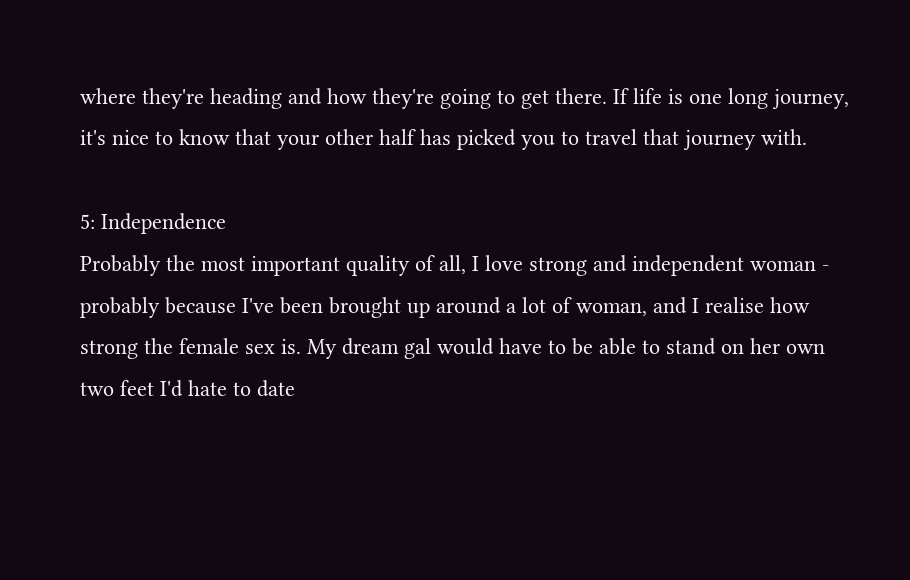where they're heading and how they're going to get there. If life is one long journey, it's nice to know that your other half has picked you to travel that journey with.

5: Independence
Probably the most important quality of all, I love strong and independent woman - probably because I've been brought up around a lot of woman, and I realise how strong the female sex is. My dream gal would have to be able to stand on her own two feet I'd hate to date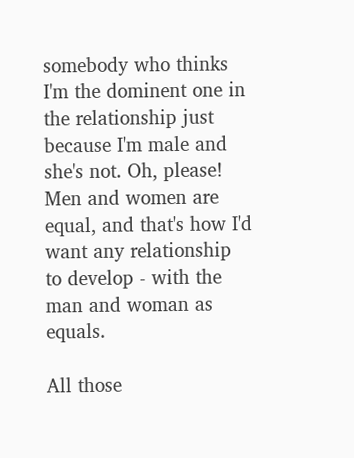somebody who thinks I'm the dominent one in the relationship just because I'm male and she's not. Oh, please! Men and women are equal, and that's how I'd want any relationship to develop - with the man and woman as equals.

All those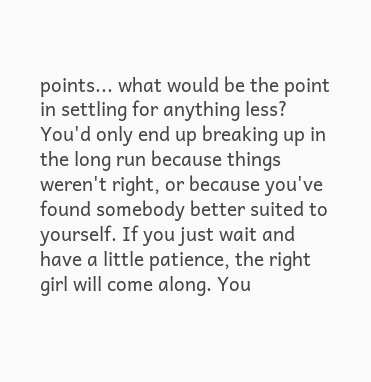points... what would be the point in settling for anything less? You'd only end up breaking up in the long run because things weren't right, or because you've found somebody better suited to yourself. If you just wait and have a little patience, the right girl will come along. You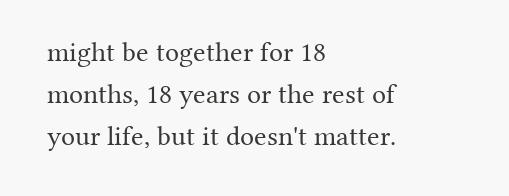might be together for 18 months, 18 years or the rest of your life, but it doesn't matter.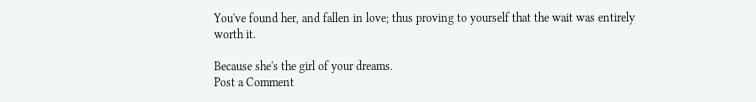You've found her, and fallen in love; thus proving to yourself that the wait was entirely worth it.

Because she's the girl of your dreams.
Post a Comment